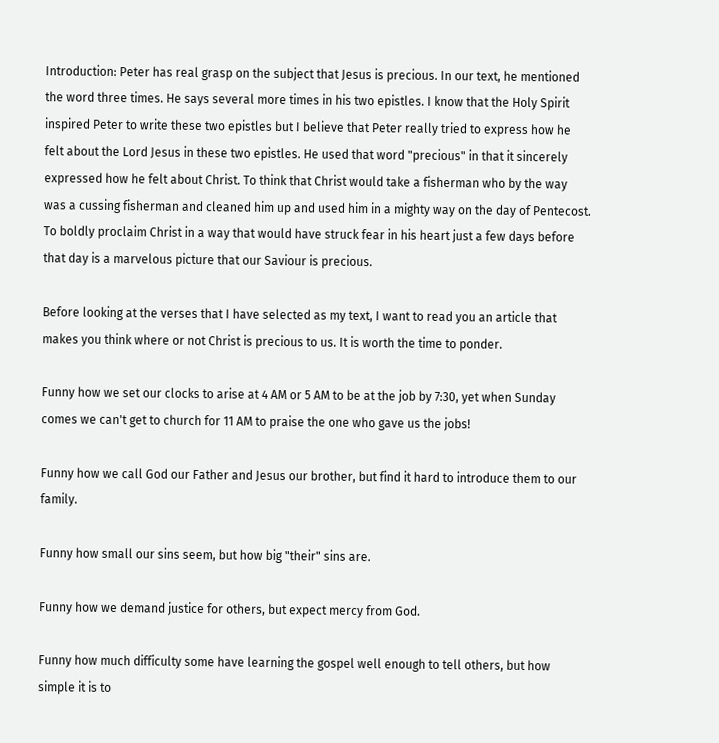Introduction: Peter has real grasp on the subject that Jesus is precious. In our text, he mentioned the word three times. He says several more times in his two epistles. I know that the Holy Spirit inspired Peter to write these two epistles but I believe that Peter really tried to express how he felt about the Lord Jesus in these two epistles. He used that word "precious" in that it sincerely expressed how he felt about Christ. To think that Christ would take a fisherman who by the way was a cussing fisherman and cleaned him up and used him in a mighty way on the day of Pentecost. To boldly proclaim Christ in a way that would have struck fear in his heart just a few days before that day is a marvelous picture that our Saviour is precious.

Before looking at the verses that I have selected as my text, I want to read you an article that makes you think where or not Christ is precious to us. It is worth the time to ponder.

Funny how we set our clocks to arise at 4 AM or 5 AM to be at the job by 7:30, yet when Sunday comes we can't get to church for 11 AM to praise the one who gave us the jobs!

Funny how we call God our Father and Jesus our brother, but find it hard to introduce them to our family.

Funny how small our sins seem, but how big "their" sins are.

Funny how we demand justice for others, but expect mercy from God.

Funny how much difficulty some have learning the gospel well enough to tell others, but how simple it is to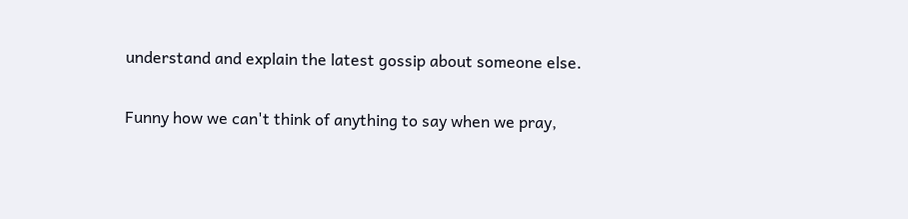understand and explain the latest gossip about someone else.

Funny how we can't think of anything to say when we pray,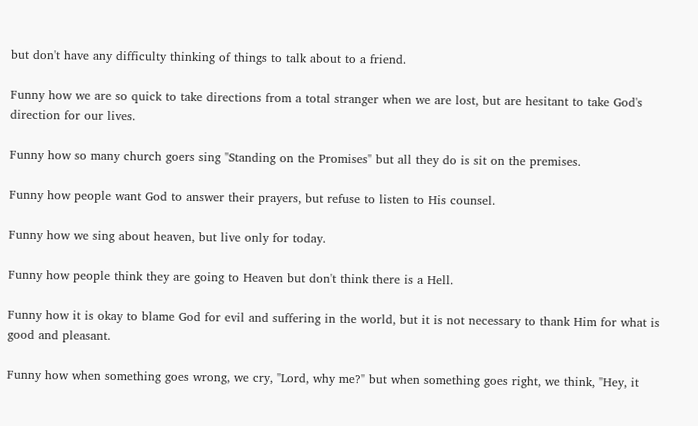but don't have any difficulty thinking of things to talk about to a friend.

Funny how we are so quick to take directions from a total stranger when we are lost, but are hesitant to take God's direction for our lives.

Funny how so many church goers sing "Standing on the Promises" but all they do is sit on the premises.

Funny how people want God to answer their prayers, but refuse to listen to His counsel.

Funny how we sing about heaven, but live only for today.

Funny how people think they are going to Heaven but don't think there is a Hell.

Funny how it is okay to blame God for evil and suffering in the world, but it is not necessary to thank Him for what is good and pleasant.

Funny how when something goes wrong, we cry, "Lord, why me?" but when something goes right, we think, "Hey, it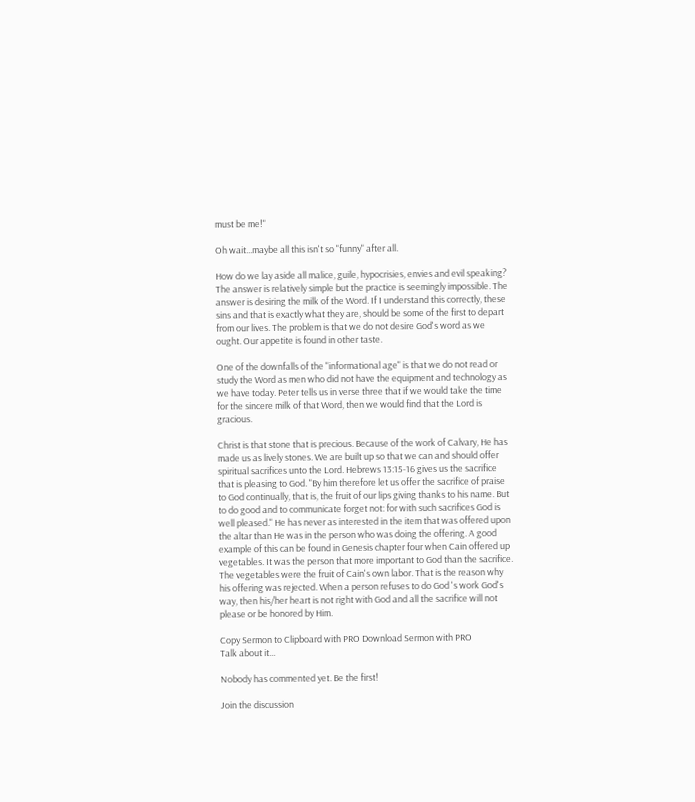must be me!"

Oh wait...maybe all this isn't so "funny" after all.

How do we lay aside all malice, guile, hypocrisies, envies and evil speaking? The answer is relatively simple but the practice is seemingly impossible. The answer is desiring the milk of the Word. If I understand this correctly, these sins and that is exactly what they are, should be some of the first to depart from our lives. The problem is that we do not desire God's word as we ought. Our appetite is found in other taste.

One of the downfalls of the "informational age" is that we do not read or study the Word as men who did not have the equipment and technology as we have today. Peter tells us in verse three that if we would take the time for the sincere milk of that Word, then we would find that the Lord is gracious.

Christ is that stone that is precious. Because of the work of Calvary, He has made us as lively stones. We are built up so that we can and should offer spiritual sacrifices unto the Lord. Hebrews 13:15-16 gives us the sacrifice that is pleasing to God. "By him therefore let us offer the sacrifice of praise to God continually, that is, the fruit of our lips giving thanks to his name. But to do good and to communicate forget not: for with such sacrifices God is well pleased." He has never as interested in the item that was offered upon the altar than He was in the person who was doing the offering. A good example of this can be found in Genesis chapter four when Cain offered up vegetables. It was the person that more important to God than the sacrifice. The vegetables were the fruit of Cain's own labor. That is the reason why his offering was rejected. When a person refuses to do God 's work God's way, then his/her heart is not right with God and all the sacrifice will not please or be honored by Him.

Copy Sermon to Clipboard with PRO Download Sermon with PRO
Talk about it...

Nobody has commented yet. Be the first!

Join the discussion